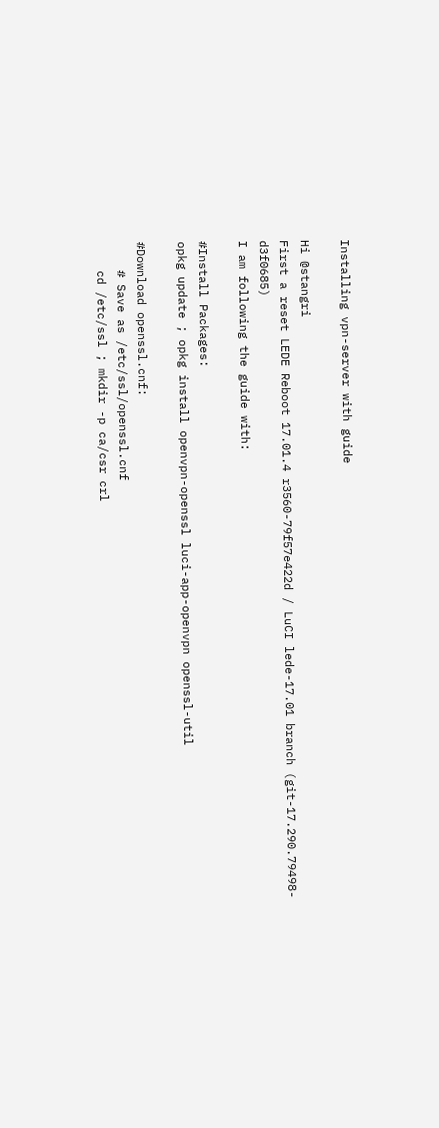Installing vpn-server with guide

Hi @stangri
First a reset LEDE Reboot 17.01.4 r3560-79f57e422d / LuCI lede-17.01 branch (git-17.290.79498-d3f0685)
I am following the guide with:

#Install Packages:
opkg update ; opkg install openvpn-openssl luci-app-openvpn openssl-util

#Download openssl.cnf:
    # Save as /etc/ssl/openssl.cnf
    cd /etc/ssl ; mkdir -p ca/csr crl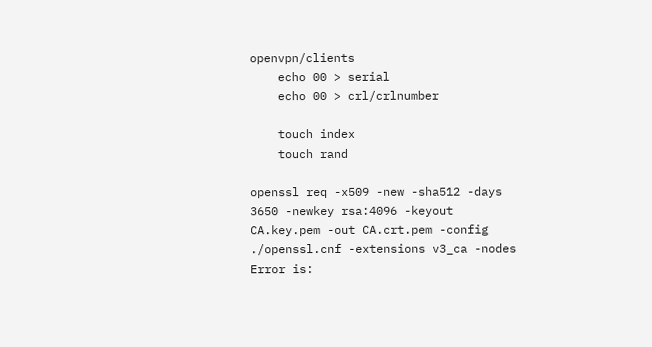openvpn/clients
    echo 00 > serial
    echo 00 > crl/crlnumber

    touch index
    touch rand

openssl req -x509 -new -sha512 -days 3650 -newkey rsa:4096 -keyout CA.key.pem -out CA.crt.pem -config ./openssl.cnf -extensions v3_ca -nodes
Error is: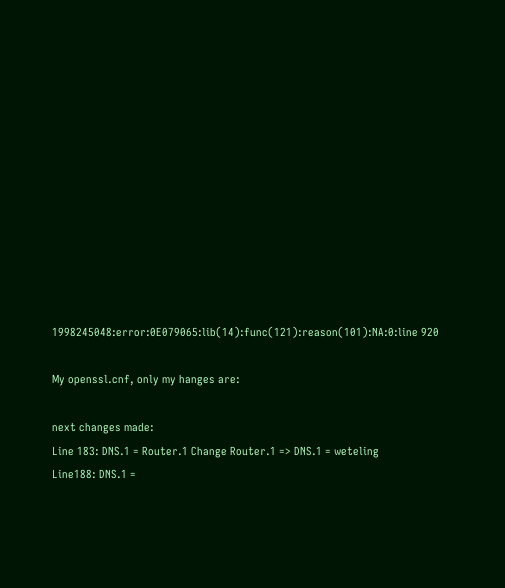1998245048:error:0E079065:lib(14):func(121):reason(101):NA:0:line 920

My openssl.cnf, only my hanges are:

next changes made:
Line 183: DNS.1 = Router.1 Change Router.1 => DNS.1 = weteling
Line188: DNS.1 =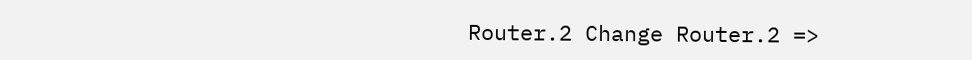Router.2 Change Router.2 =>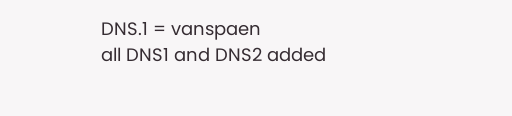DNS.1 = vanspaen
all DNS1 and DNS2 added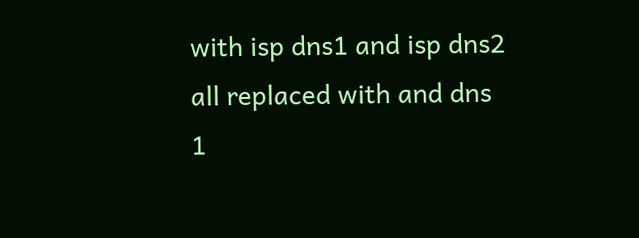with isp dns1 and isp dns2
all replaced with and dns 1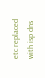etc replaced with isp dns